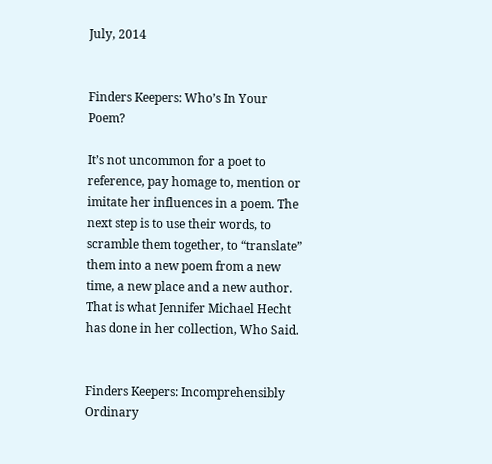July, 2014


Finders Keepers: Who’s In Your Poem?

It’s not uncommon for a poet to reference, pay homage to, mention or imitate her influences in a poem. The next step is to use their words, to scramble them together, to “translate” them into a new poem from a new time, a new place and a new author. That is what Jennifer Michael Hecht has done in her collection, Who Said.


Finders Keepers: Incomprehensibly Ordinary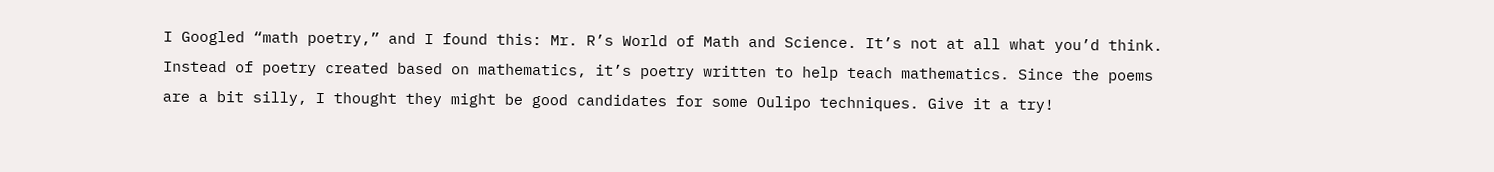I Googled “math poetry,” and I found this: Mr. R’s World of Math and Science. It’s not at all what you’d think. Instead of poetry created based on mathematics, it’s poetry written to help teach mathematics. Since the poems are a bit silly, I thought they might be good candidates for some Oulipo techniques. Give it a try!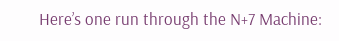Here’s one run through the N+7 Machine: